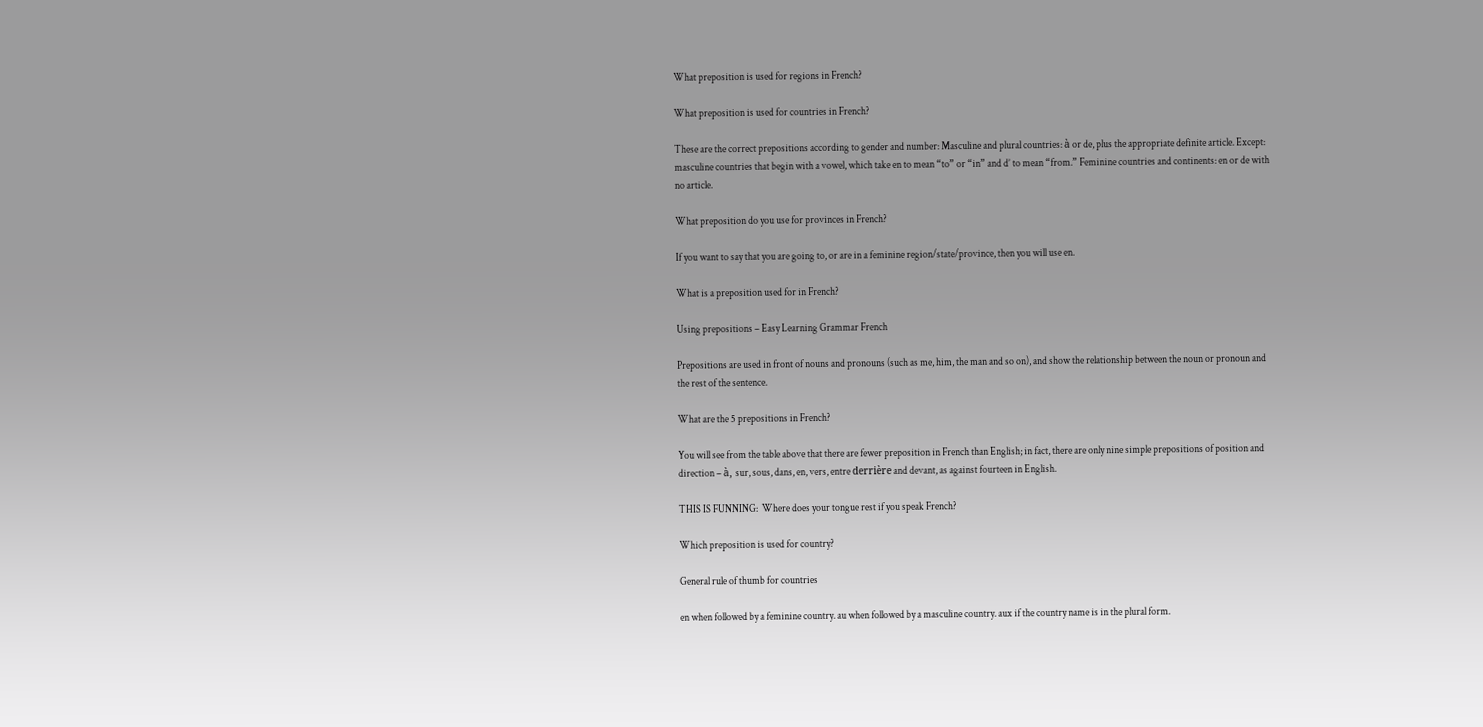What preposition is used for regions in French?

What preposition is used for countries in French?

These are the correct prepositions according to gender and number: Masculine and plural countries: à or de, plus the appropriate definite article. Except: masculine countries that begin with a vowel, which take en to mean “to” or “in” and d’ to mean “from.” Feminine countries and continents: en or de with no article.

What preposition do you use for provinces in French?

If you want to say that you are going to, or are in a feminine region/state/province, then you will use en.

What is a preposition used for in French?

Using prepositions – Easy Learning Grammar French

Prepositions are used in front of nouns and pronouns (such as me, him, the man and so on), and show the relationship between the noun or pronoun and the rest of the sentence.

What are the 5 prepositions in French?

You will see from the table above that there are fewer preposition in French than English; in fact, there are only nine simple prepositions of position and direction – à, sur, sous, dans, en, vers, entre derrière and devant, as against fourteen in English.

THIS IS FUNNING:  Where does your tongue rest if you speak French?

Which preposition is used for country?

General rule of thumb for countries

en when followed by a feminine country. au when followed by a masculine country. aux if the country name is in the plural form.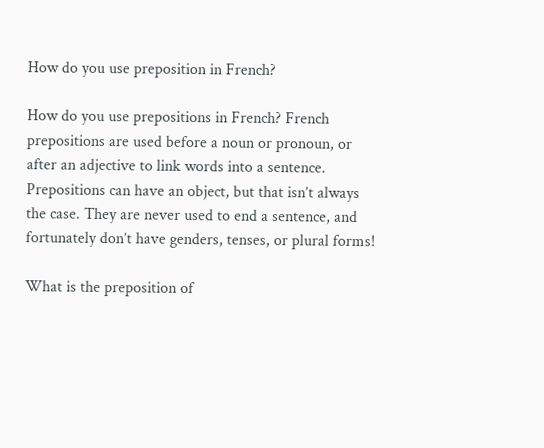How do you use preposition in French?

How do you use prepositions in French? French prepositions are used before a noun or pronoun, or after an adjective to link words into a sentence. Prepositions can have an object, but that isn’t always the case. They are never used to end a sentence, and fortunately don’t have genders, tenses, or plural forms!

What is the preposition of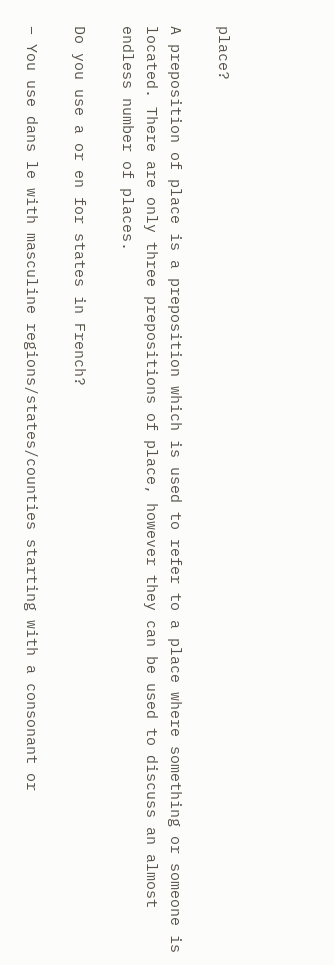place?

A preposition of place is a preposition which is used to refer to a place where something or someone is located. There are only three prepositions of place, however they can be used to discuss an almost endless number of places.

Do you use a or en for states in French?

– You use dans le with masculine regions/states/counties starting with a consonant or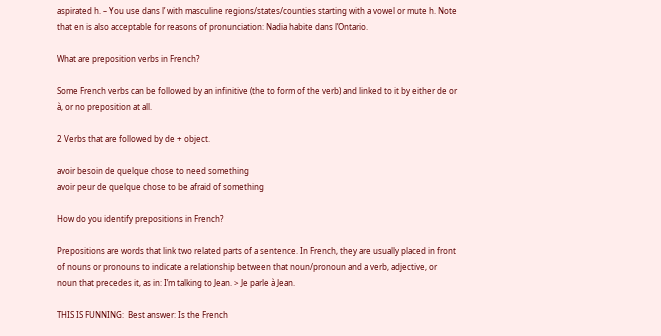aspirated h. – You use dans l’ with masculine regions/states/counties starting with a vowel or mute h. Note that en is also acceptable for reasons of pronunciation: Nadia habite dans l’Ontario.

What are preposition verbs in French?

Some French verbs can be followed by an infinitive (the to form of the verb) and linked to it by either de or à, or no preposition at all.

2 Verbs that are followed by de + object.

avoir besoin de quelque chose to need something
avoir peur de quelque chose to be afraid of something

How do you identify prepositions in French?

Prepositions are words that link two related parts of a sentence. In French, they are usually placed in front of nouns or pronouns to indicate a relationship between that noun/pronoun and a verb, adjective, or noun that precedes it, as in: I’m talking to Jean. > Je parle à Jean.

THIS IS FUNNING:  Best answer: Is the French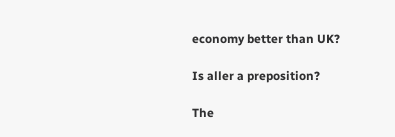economy better than UK?

Is aller a preposition?

The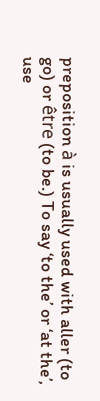preposition à is usually used with aller (to go) or être (to be.) To say ‘to the’ or ‘at the’, use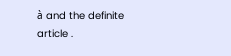à and the definite article .